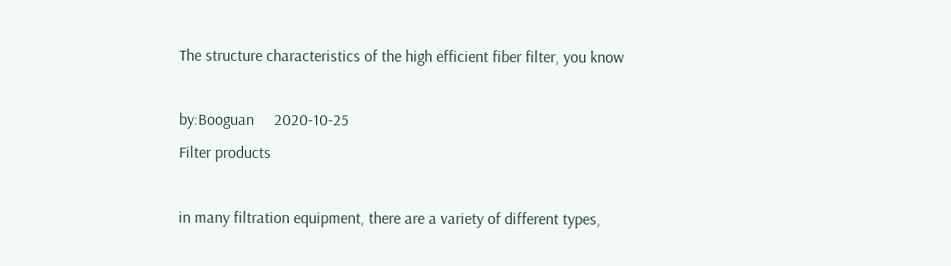The structure characteristics of the high efficient fiber filter, you know

by:Booguan     2020-10-25
Filter products

in many filtration equipment, there are a variety of different types,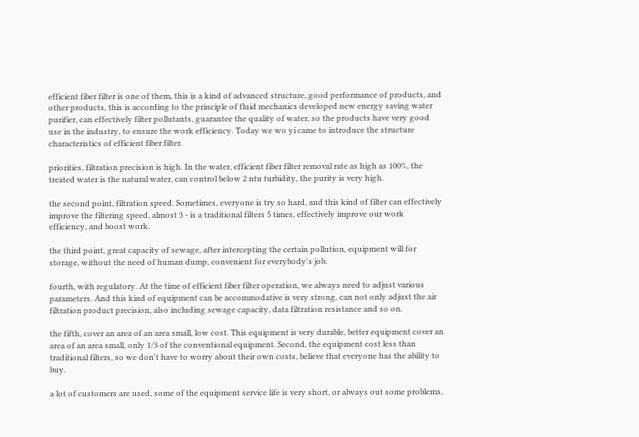efficient fiber filter is one of them, this is a kind of advanced structure, good performance of products, and other products, this is according to the principle of fluid mechanics developed new energy saving water purifier, can effectively filter pollutants, guarantee the quality of water, so the products have very good use in the industry, to ensure the work efficiency. Today we wo yi came to introduce the structure characteristics of efficient fiber filter.

priorities, filtration precision is high. In the water, efficient fiber filter removal rate as high as 100%, the treated water is the natural water, can control below 2 ntu turbidity, the purity is very high.

the second point, filtration speed. Sometimes, everyone is try so hard, and this kind of filter can effectively improve the filtering speed, almost 3 - is a traditional filters 5 times, effectively improve our work efficiency, and boost work.

the third point, great capacity of sewage, after intercepting the certain pollution, equipment will for storage, without the need of human dump, convenient for everybody's job.

fourth, with regulatory. At the time of efficient fiber filter operation, we always need to adjust various parameters. And this kind of equipment can be accommodative is very strong, can not only adjust the air filtration product precision, also including sewage capacity, data filtration resistance and so on.

the fifth, cover an area of an area small, low cost. This equipment is very durable, better equipment cover an area of an area small, only 1/3 of the conventional equipment. Second, the equipment cost less than traditional filters, so we don't have to worry about their own costs, believe that everyone has the ability to buy.

a lot of customers are used, some of the equipment service life is very short, or always out some problems,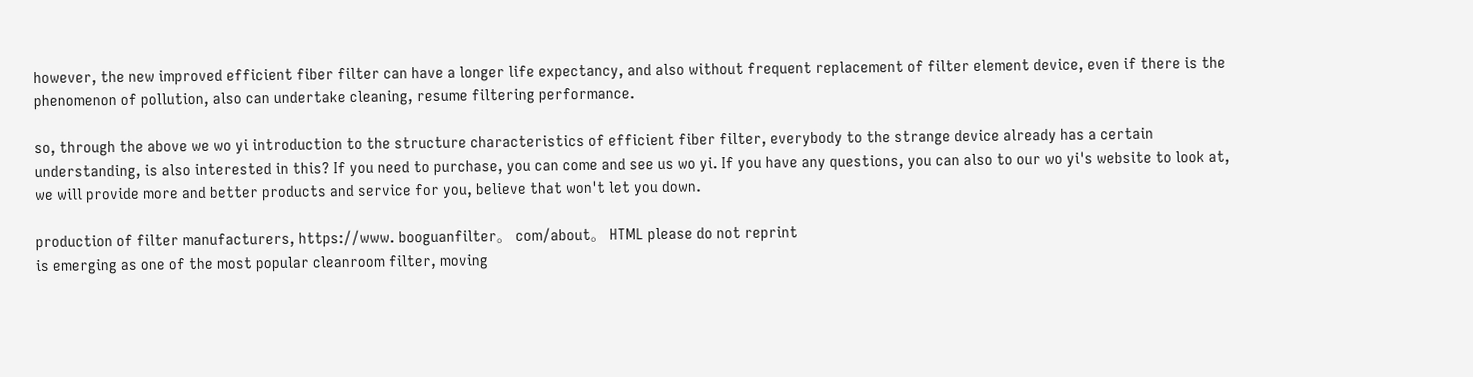however, the new improved efficient fiber filter can have a longer life expectancy, and also without frequent replacement of filter element device, even if there is the phenomenon of pollution, also can undertake cleaning, resume filtering performance.

so, through the above we wo yi introduction to the structure characteristics of efficient fiber filter, everybody to the strange device already has a certain understanding, is also interested in this? If you need to purchase, you can come and see us wo yi. If you have any questions, you can also to our wo yi's website to look at, we will provide more and better products and service for you, believe that won't let you down.

production of filter manufacturers, https://www. booguanfilter。 com/about。 HTML please do not reprint
is emerging as one of the most popular cleanroom filter, moving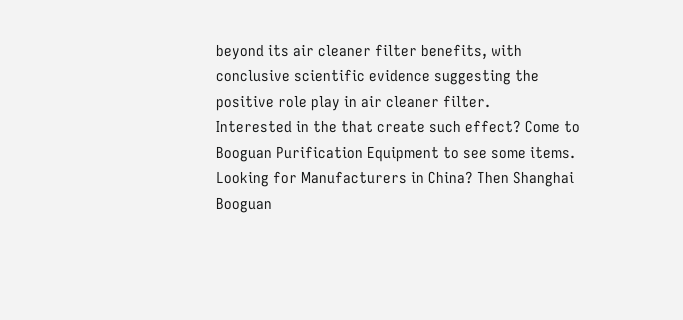beyond its air cleaner filter benefits, with conclusive scientific evidence suggesting the positive role play in air cleaner filter.
Interested in the that create such effect? Come to Booguan Purification Equipment to see some items.
Looking for Manufacturers in China? Then Shanghai Booguan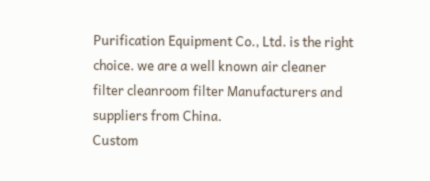Purification Equipment Co., Ltd. is the right choice. we are a well known air cleaner filter cleanroom filter Manufacturers and suppliers from China.
Custom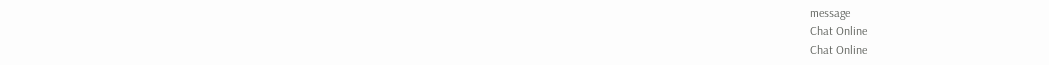message
Chat Online
Chat Online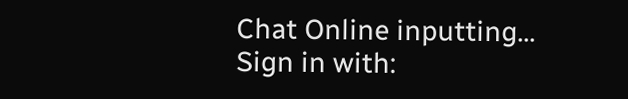Chat Online inputting...
Sign in with: